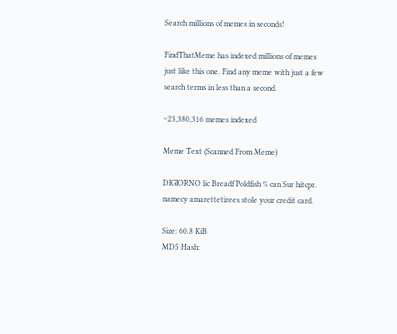Search millions of memes in seconds!

FindThatMeme has indexed millions of memes just like this one. Find any meme with just a few search terms in less than a second.

~23,380,316 memes indexed

Meme Text (Scanned From Meme)

DIGIORNO lic Breadf Poldfish % can Sur hitcpr. namecy amarettetirees stole your credit card.

Size: 60.8 KiB
MD5 Hash: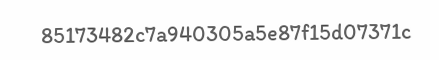85173482c7a940305a5e87f15d07371c